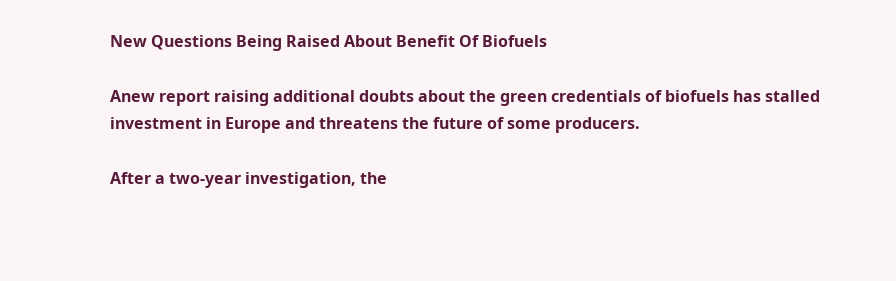New Questions Being Raised About Benefit Of Biofuels

Anew report raising additional doubts about the green credentials of biofuels has stalled investment in Europe and threatens the future of some producers.

After a two-year investigation, the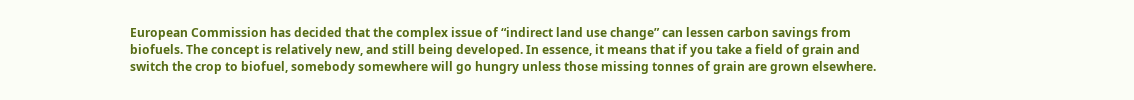European Commission has decided that the complex issue of “indirect land use change” can lessen carbon savings from biofuels. The concept is relatively new, and still being developed. In essence, it means that if you take a field of grain and switch the crop to biofuel, somebody somewhere will go hungry unless those missing tonnes of grain are grown elsewhere.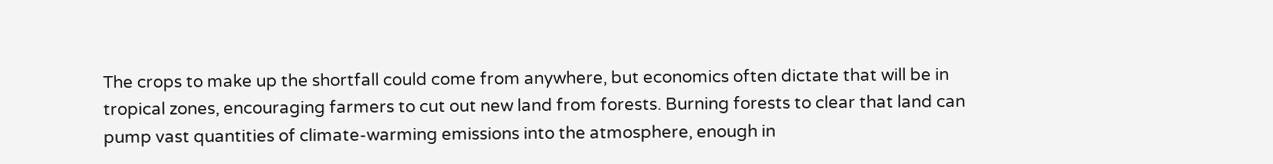The crops to make up the shortfall could come from anywhere, but economics often dictate that will be in tropical zones, encouraging farmers to cut out new land from forests. Burning forests to clear that land can pump vast quantities of climate-warming emissions into the atmosphere, enough in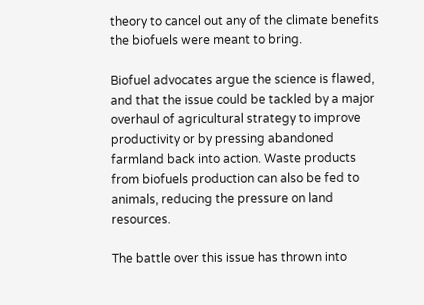theory to cancel out any of the climate benefits the biofuels were meant to bring.

Biofuel advocates argue the science is flawed, and that the issue could be tackled by a major overhaul of agricultural strategy to improve productivity or by pressing abandoned farmland back into action. Waste products from biofuels production can also be fed to animals, reducing the pressure on land resources.

The battle over this issue has thrown into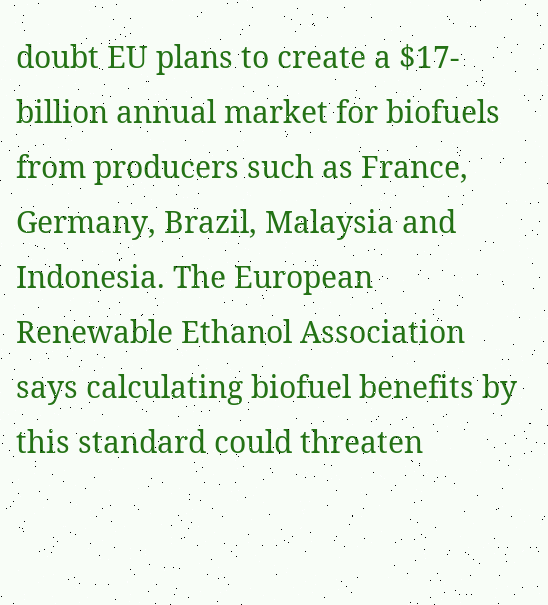doubt EU plans to create a $17-billion annual market for biofuels from producers such as France, Germany, Brazil, Malaysia and Indonesia. The European Renewable Ethanol Association says calculating biofuel benefits by this standard could threaten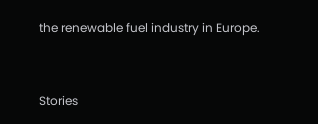the renewable fuel industry in Europe.



Stories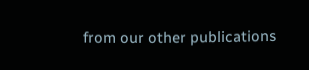from our other publications